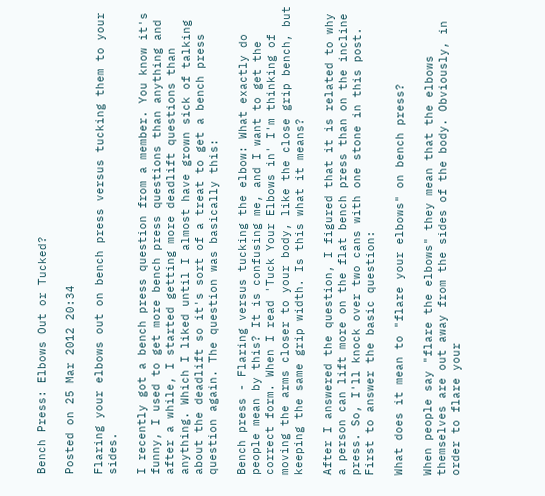Bench Press: Elbows Out or Tucked?

Posted on 25 Mar 2012 20:34

Flaring your elbows out on bench press versus tucking them to your sides.

I recently got a bench press question from a member. You know it's funny, I used to get more bench press questions than anything and after a while, I started getting more deadlift questions than anything. Which I liked until I almost have grown sick of talking about the deadlift so it's sort of a treat to get a bench press question again. The question was basically this:

Bench press - Flaring versus tucking the elbow: What exactly do people mean by this? It is confusing me, and I want to get the correct form. When I read 'Tuck Your Elbows in' I'm thinking of moving the arms closer to your body, like the close grip bench, but keeping the same grip width. Is this what it means?

After I answered the question, I figured that it is related to why a person can lift more on the flat bench press than on the incline press. So, I'll knock over two cans with one stone in this post. First to answer the basic question:

What does it mean to "flare your elbows" on bench press?

When people say "flare the elbows" they mean that the elbows themselves are out away from the sides of the body. Obviously, in order to flare your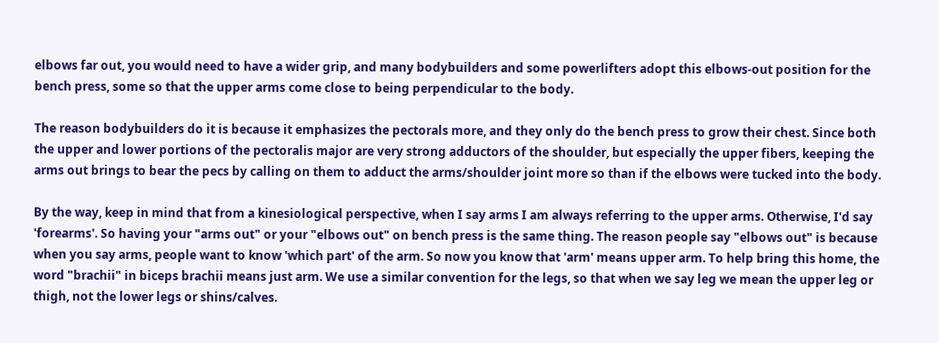elbows far out, you would need to have a wider grip, and many bodybuilders and some powerlifters adopt this elbows-out position for the bench press, some so that the upper arms come close to being perpendicular to the body.

The reason bodybuilders do it is because it emphasizes the pectorals more, and they only do the bench press to grow their chest. Since both the upper and lower portions of the pectoralis major are very strong adductors of the shoulder, but especially the upper fibers, keeping the arms out brings to bear the pecs by calling on them to adduct the arms/shoulder joint more so than if the elbows were tucked into the body.

By the way, keep in mind that from a kinesiological perspective, when I say arms I am always referring to the upper arms. Otherwise, I'd say 'forearms'. So having your "arms out" or your "elbows out" on bench press is the same thing. The reason people say "elbows out" is because when you say arms, people want to know 'which part' of the arm. So now you know that 'arm' means upper arm. To help bring this home, the word "brachii" in biceps brachii means just arm. We use a similar convention for the legs, so that when we say leg we mean the upper leg or thigh, not the lower legs or shins/calves.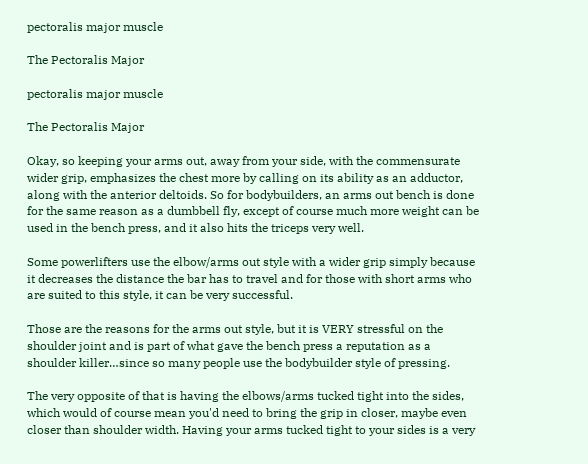pectoralis major muscle

The Pectoralis Major

pectoralis major muscle

The Pectoralis Major

Okay, so keeping your arms out, away from your side, with the commensurate wider grip, emphasizes the chest more by calling on its ability as an adductor, along with the anterior deltoids. So for bodybuilders, an arms out bench is done for the same reason as a dumbbell fly, except of course much more weight can be used in the bench press, and it also hits the triceps very well.

Some powerlifters use the elbow/arms out style with a wider grip simply because it decreases the distance the bar has to travel and for those with short arms who are suited to this style, it can be very successful.

Those are the reasons for the arms out style, but it is VERY stressful on the shoulder joint and is part of what gave the bench press a reputation as a shoulder killer…since so many people use the bodybuilder style of pressing.

The very opposite of that is having the elbows/arms tucked tight into the sides, which would of course mean you'd need to bring the grip in closer, maybe even closer than shoulder width. Having your arms tucked tight to your sides is a very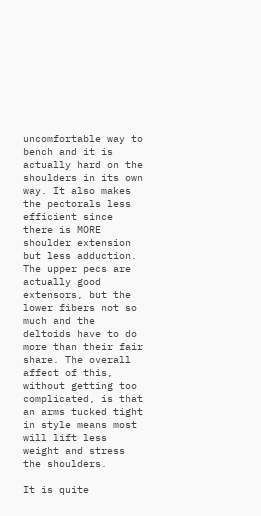uncomfortable way to bench and it is actually hard on the shoulders in its own way. It also makes the pectorals less efficient since there is MORE shoulder extension but less adduction. The upper pecs are actually good extensors, but the lower fibers not so much and the deltoids have to do more than their fair share. The overall affect of this, without getting too complicated, is that an arms tucked tight in style means most will lift less weight and stress the shoulders.

It is quite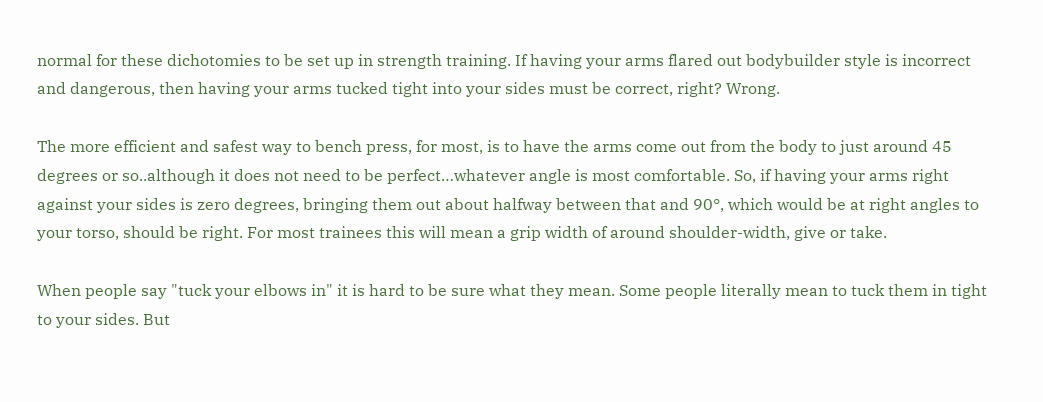normal for these dichotomies to be set up in strength training. If having your arms flared out bodybuilder style is incorrect and dangerous, then having your arms tucked tight into your sides must be correct, right? Wrong.

The more efficient and safest way to bench press, for most, is to have the arms come out from the body to just around 45 degrees or so..although it does not need to be perfect…whatever angle is most comfortable. So, if having your arms right against your sides is zero degrees, bringing them out about halfway between that and 90°, which would be at right angles to your torso, should be right. For most trainees this will mean a grip width of around shoulder-width, give or take.

When people say "tuck your elbows in" it is hard to be sure what they mean. Some people literally mean to tuck them in tight to your sides. But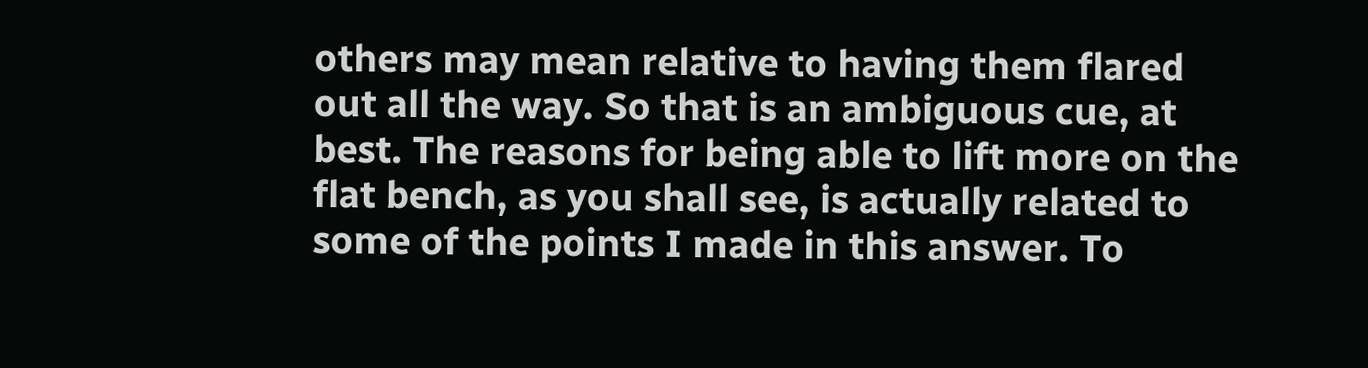others may mean relative to having them flared out all the way. So that is an ambiguous cue, at best. The reasons for being able to lift more on the flat bench, as you shall see, is actually related to some of the points I made in this answer. To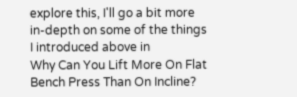explore this, I'll go a bit more in-depth on some of the things I introduced above in
Why Can You Lift More On Flat Bench Press Than On Incline?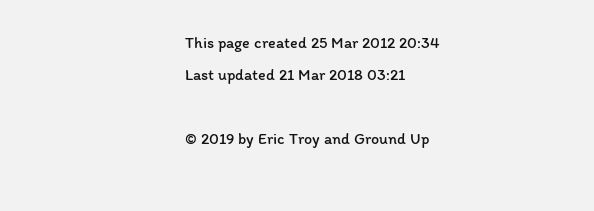This page created 25 Mar 2012 20:34
Last updated 21 Mar 2018 03:21

© 2019 by Eric Troy and Ground Up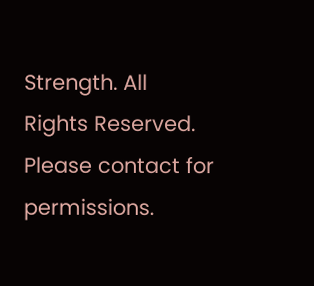Strength. All Rights Reserved. Please contact for permissions.